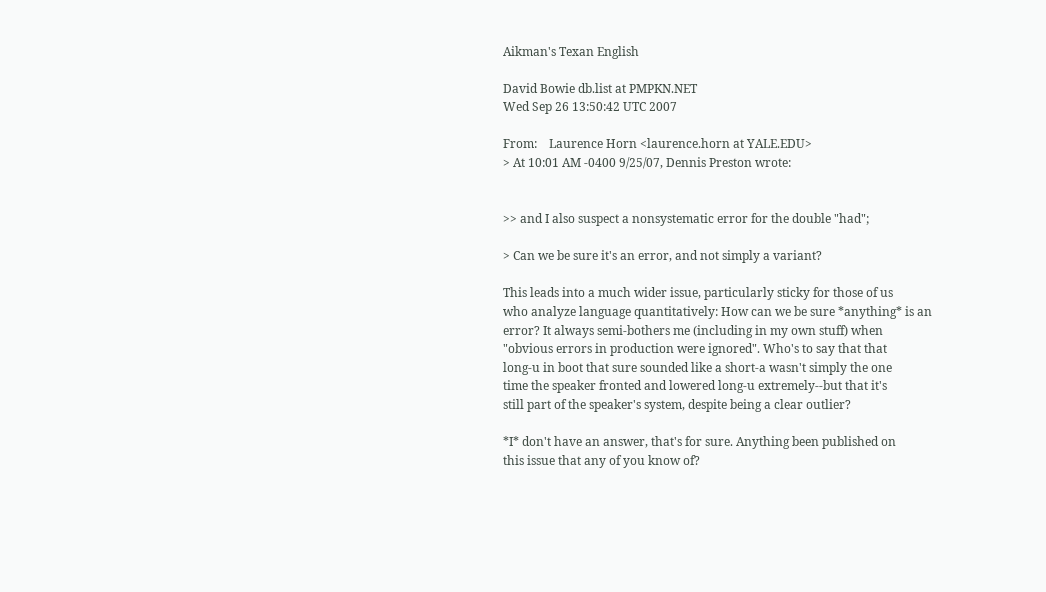Aikman's Texan English

David Bowie db.list at PMPKN.NET
Wed Sep 26 13:50:42 UTC 2007

From:    Laurence Horn <laurence.horn at YALE.EDU>
> At 10:01 AM -0400 9/25/07, Dennis Preston wrote:


>> and I also suspect a nonsystematic error for the double "had";

> Can we be sure it's an error, and not simply a variant?

This leads into a much wider issue, particularly sticky for those of us
who analyze language quantitatively: How can we be sure *anything* is an
error? It always semi-bothers me (including in my own stuff) when
"obvious errors in production were ignored". Who's to say that that
long-u in boot that sure sounded like a short-a wasn't simply the one
time the speaker fronted and lowered long-u extremely--but that it's
still part of the speaker's system, despite being a clear outlier?

*I* don't have an answer, that's for sure. Anything been published on
this issue that any of you know of?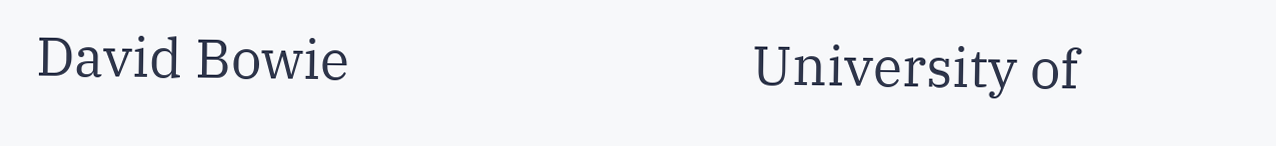David Bowie                               University of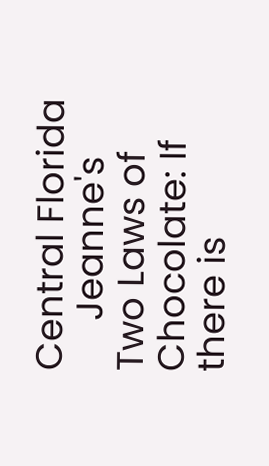Central Florida
     Jeanne's Two Laws of Chocolate: If there is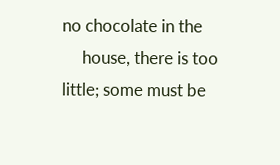no chocolate in the
     house, there is too little; some must be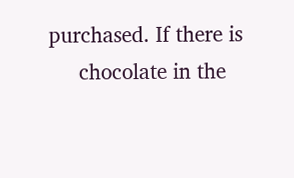purchased. If there is
     chocolate in the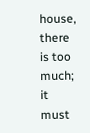house, there is too much; it must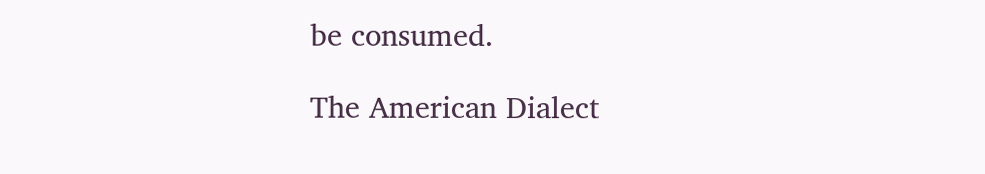be consumed.

The American Dialect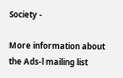Society -

More information about the Ads-l mailing list